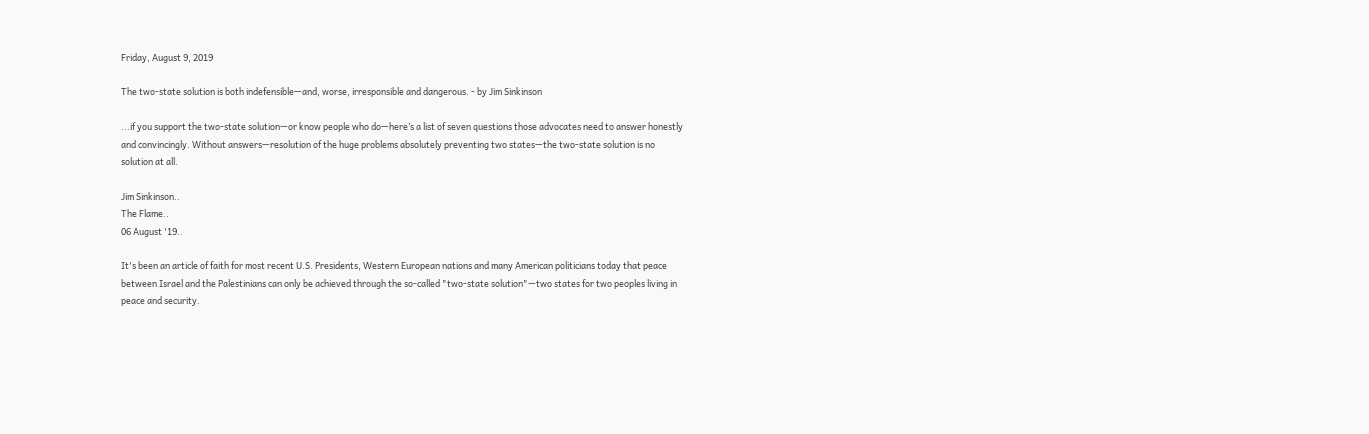Friday, August 9, 2019

The two-state solution is both indefensible—and, worse, irresponsible and dangerous. - by Jim Sinkinson

...if you support the two-state solution—or know people who do—here’s a list of seven questions those advocates need to answer honestly and convincingly. Without answers—resolution of the huge problems absolutely preventing two states—the two-state solution is no solution at all.

Jim Sinkinson..
The Flame..
06 August '19..

It's been an article of faith for most recent U.S. Presidents, Western European nations and many American politicians today that peace between Israel and the Palestinians can only be achieved through the so-called "two-state solution"—two states for two peoples living in peace and security.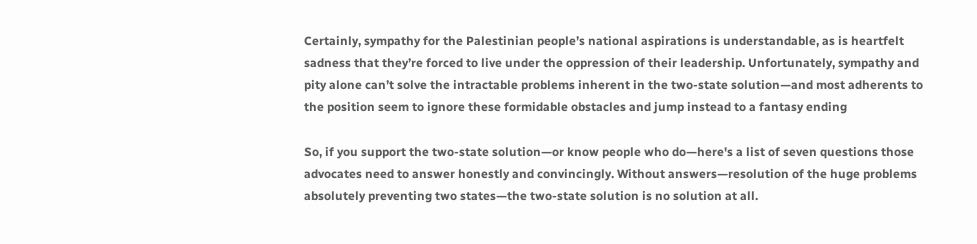Certainly, sympathy for the Palestinian people’s national aspirations is understandable, as is heartfelt sadness that they’re forced to live under the oppression of their leadership. Unfortunately, sympathy and pity alone can’t solve the intractable problems inherent in the two-state solution—and most adherents to the position seem to ignore these formidable obstacles and jump instead to a fantasy ending

So, if you support the two-state solution—or know people who do—here's a list of seven questions those advocates need to answer honestly and convincingly. Without answers—resolution of the huge problems absolutely preventing two states—the two-state solution is no solution at all.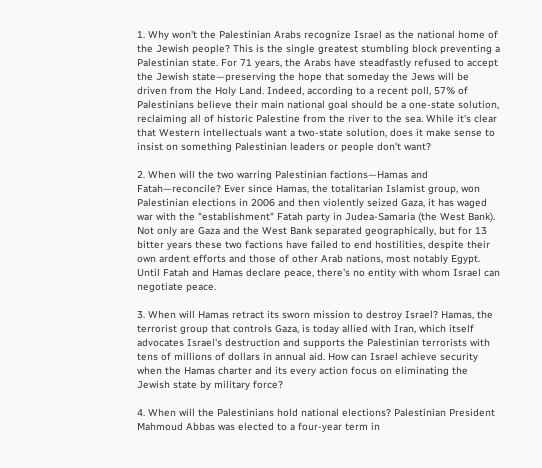1. Why won't the Palestinian Arabs recognize Israel as the national home of the Jewish people? This is the single greatest stumbling block preventing a Palestinian state. For 71 years, the Arabs have steadfastly refused to accept the Jewish state—preserving the hope that someday the Jews will be driven from the Holy Land. Indeed, according to a recent poll, 57% of Palestinians believe their main national goal should be a one-state solution, reclaiming all of historic Palestine from the river to the sea. While it's clear that Western intellectuals want a two-state solution, does it make sense to insist on something Palestinian leaders or people don't want?

2. When will the two warring Palestinian factions—Hamas and Fatah—reconcile? Ever since Hamas, the totalitarian Islamist group, won Palestinian elections in 2006 and then violently seized Gaza, it has waged war with the "establishment" Fatah party in Judea-Samaria (the West Bank). Not only are Gaza and the West Bank separated geographically, but for 13 bitter years these two factions have failed to end hostilities, despite their own ardent efforts and those of other Arab nations, most notably Egypt. Until Fatah and Hamas declare peace, there's no entity with whom Israel can negotiate peace.

3. When will Hamas retract its sworn mission to destroy Israel? Hamas, the terrorist group that controls Gaza, is today allied with Iran, which itself advocates Israel's destruction and supports the Palestinian terrorists with tens of millions of dollars in annual aid. How can Israel achieve security when the Hamas charter and its every action focus on eliminating the Jewish state by military force?

4. When will the Palestinians hold national elections? Palestinian President Mahmoud Abbas was elected to a four-year term in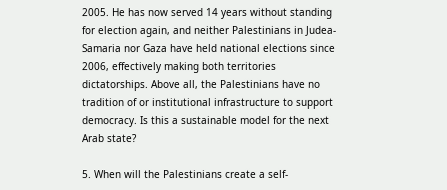2005. He has now served 14 years without standing for election again, and neither Palestinians in Judea-Samaria nor Gaza have held national elections since 2006, effectively making both territories dictatorships. Above all, the Palestinians have no tradition of or institutional infrastructure to support democracy. Is this a sustainable model for the next Arab state?

5. When will the Palestinians create a self-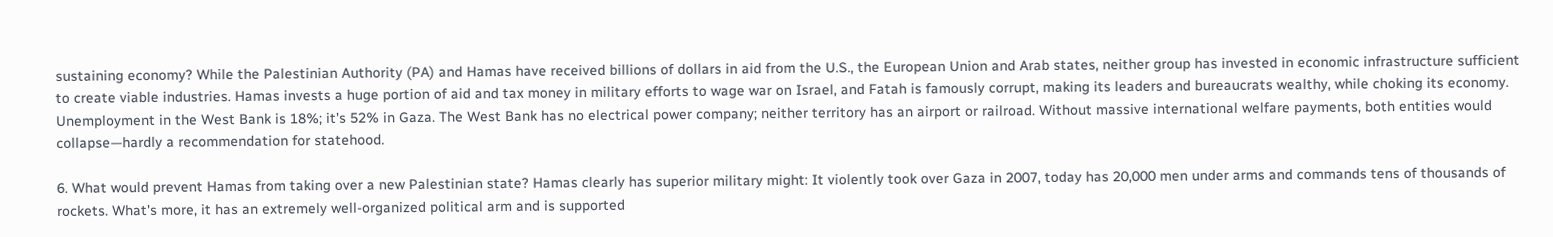sustaining economy? While the Palestinian Authority (PA) and Hamas have received billions of dollars in aid from the U.S., the European Union and Arab states, neither group has invested in economic infrastructure sufficient to create viable industries. Hamas invests a huge portion of aid and tax money in military efforts to wage war on Israel, and Fatah is famously corrupt, making its leaders and bureaucrats wealthy, while choking its economy. Unemployment in the West Bank is 18%; it's 52% in Gaza. The West Bank has no electrical power company; neither territory has an airport or railroad. Without massive international welfare payments, both entities would collapse—hardly a recommendation for statehood.

6. What would prevent Hamas from taking over a new Palestinian state? Hamas clearly has superior military might: It violently took over Gaza in 2007, today has 20,000 men under arms and commands tens of thousands of rockets. What's more, it has an extremely well-organized political arm and is supported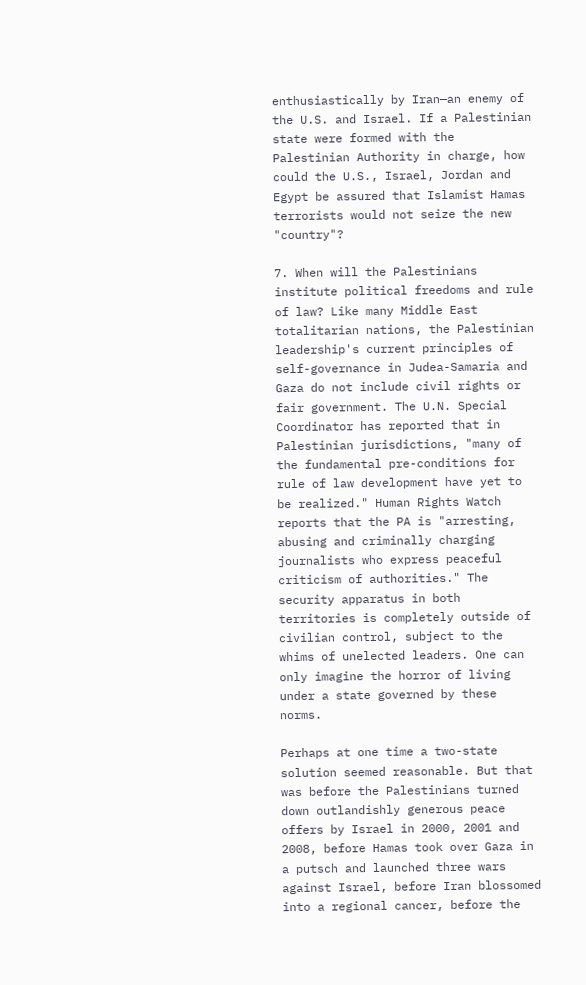enthusiastically by Iran—an enemy of the U.S. and Israel. If a Palestinian state were formed with the Palestinian Authority in charge, how could the U.S., Israel, Jordan and Egypt be assured that Islamist Hamas terrorists would not seize the new "country"?

7. When will the Palestinians institute political freedoms and rule of law? Like many Middle East totalitarian nations, the Palestinian leadership's current principles of self-governance in Judea-Samaria and Gaza do not include civil rights or fair government. The U.N. Special Coordinator has reported that in Palestinian jurisdictions, "many of the fundamental pre-conditions for rule of law development have yet to be realized." Human Rights Watch reports that the PA is "arresting, abusing and criminally charging journalists who express peaceful criticism of authorities." The security apparatus in both territories is completely outside of civilian control, subject to the whims of unelected leaders. One can only imagine the horror of living under a state governed by these norms.

Perhaps at one time a two-state solution seemed reasonable. But that was before the Palestinians turned down outlandishly generous peace offers by Israel in 2000, 2001 and 2008, before Hamas took over Gaza in a putsch and launched three wars against Israel, before Iran blossomed into a regional cancer, before the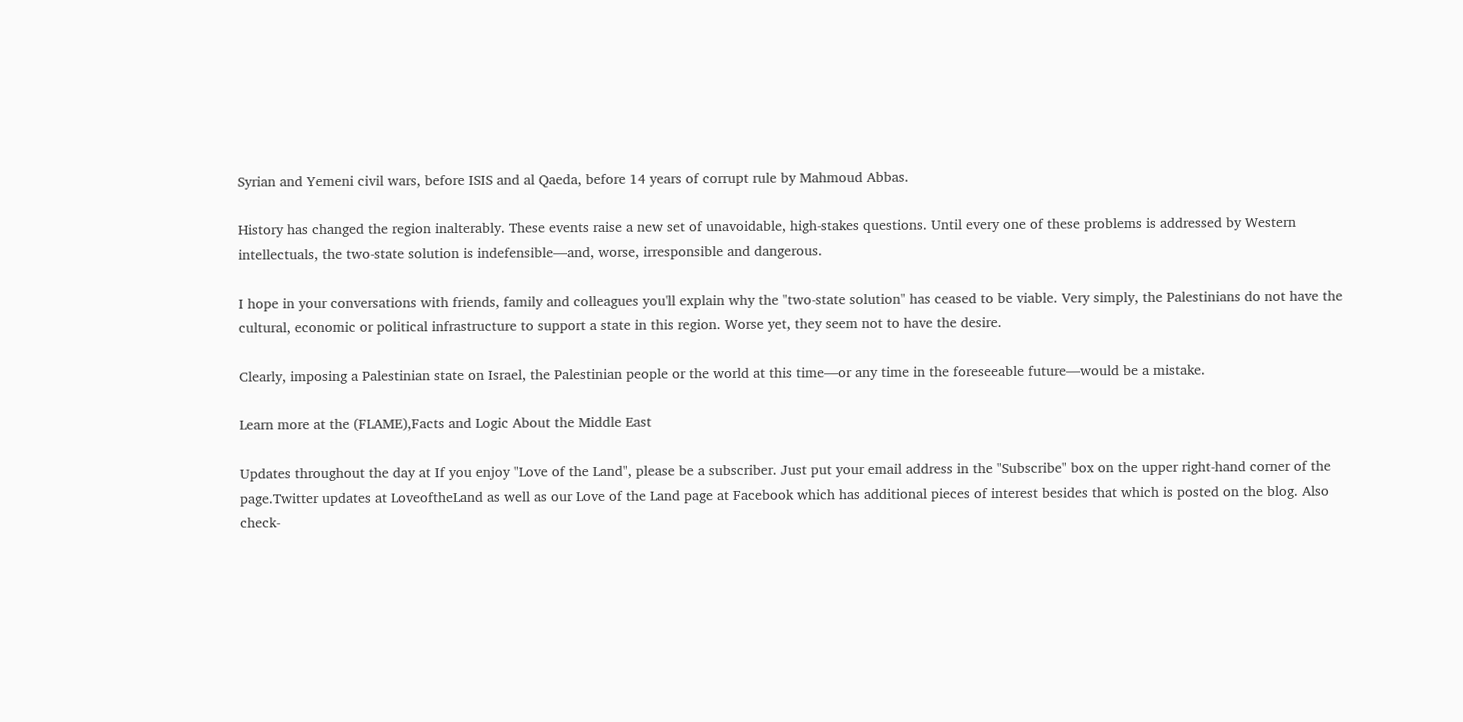Syrian and Yemeni civil wars, before ISIS and al Qaeda, before 14 years of corrupt rule by Mahmoud Abbas.

History has changed the region inalterably. These events raise a new set of unavoidable, high-stakes questions. Until every one of these problems is addressed by Western intellectuals, the two-state solution is indefensible—and, worse, irresponsible and dangerous.

I hope in your conversations with friends, family and colleagues you'll explain why the "two-state solution" has ceased to be viable. Very simply, the Palestinians do not have the cultural, economic or political infrastructure to support a state in this region. Worse yet, they seem not to have the desire.

Clearly, imposing a Palestinian state on Israel, the Palestinian people or the world at this time—or any time in the foreseeable future—would be a mistake.

Learn more at the (FLAME),Facts and Logic About the Middle East

Updates throughout the day at If you enjoy "Love of the Land", please be a subscriber. Just put your email address in the "Subscribe" box on the upper right-hand corner of the page.Twitter updates at LoveoftheLand as well as our Love of the Land page at Facebook which has additional pieces of interest besides that which is posted on the blog. Also check-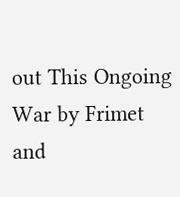out This Ongoing War by Frimet and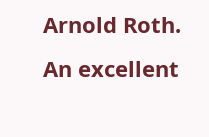Arnold Roth. An excellent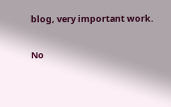blog, very important work.

No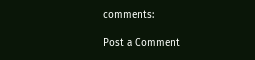comments:

Post a Comment